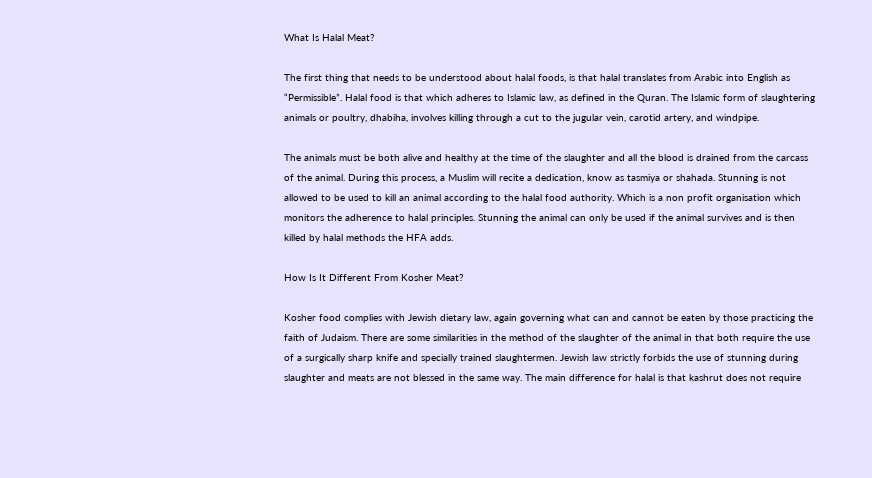What Is Halal Meat?

The first thing that needs to be understood about halal foods, is that halal translates from Arabic into English as “Permissible”. Halal food is that which adheres to Islamic law, as defined in the Quran. The Islamic form of slaughtering animals or poultry, dhabiha, involves killing through a cut to the jugular vein, carotid artery, and windpipe.

The animals must be both alive and healthy at the time of the slaughter and all the blood is drained from the carcass of the animal. During this process, a Muslim will recite a dedication, know as tasmiya or shahada. Stunning is not allowed to be used to kill an animal according to the halal food authority. Which is a non profit organisation which monitors the adherence to halal principles. Stunning the animal can only be used if the animal survives and is then killed by halal methods the HFA adds.

How Is It Different From Kosher Meat?

Kosher food complies with Jewish dietary law, again governing what can and cannot be eaten by those practicing the faith of Judaism. There are some similarities in the method of the slaughter of the animal in that both require the use of a surgically sharp knife and specially trained slaughtermen. Jewish law strictly forbids the use of stunning during slaughter and meats are not blessed in the same way. The main difference for halal is that kashrut does not require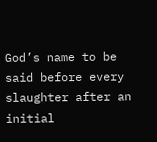God’s name to be said before every slaughter after an initial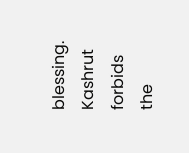blessing. Kashrut forbids the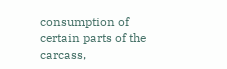consumption of certain parts of the carcass,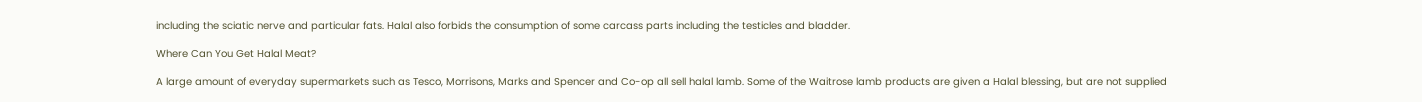including the sciatic nerve and particular fats. Halal also forbids the consumption of some carcass parts including the testicles and bladder.

Where Can You Get Halal Meat?

A large amount of everyday supermarkets such as Tesco, Morrisons, Marks and Spencer and Co-op all sell halal lamb. Some of the Waitrose lamb products are given a Halal blessing, but are not supplied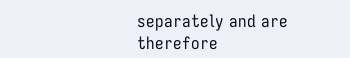separately and are therefore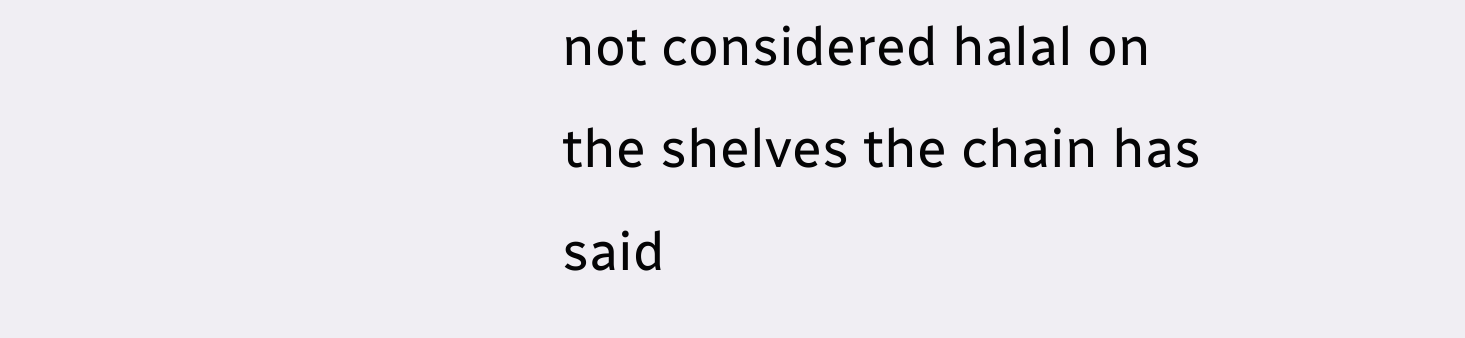not considered halal on the shelves the chain has said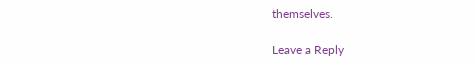themselves.

Leave a Reply